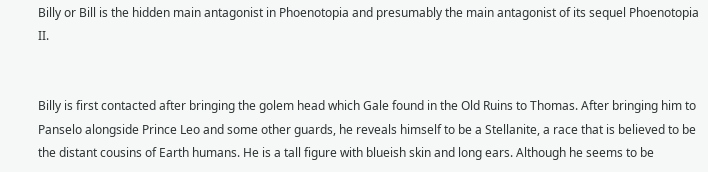Billy or Bill is the hidden main antagonist in Phoenotopia and presumably the main antagonist of its sequel Phoenotopia II.


Billy is first contacted after bringing the golem head which Gale found in the Old Ruins to Thomas. After bringing him to Panselo alongside Prince Leo and some other guards, he reveals himself to be a Stellanite, a race that is believed to be the distant cousins of Earth humans. He is a tall figure with blueish skin and long ears. Although he seems to be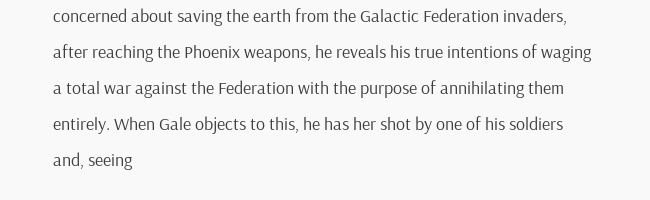concerned about saving the earth from the Galactic Federation invaders, after reaching the Phoenix weapons, he reveals his true intentions of waging a total war against the Federation with the purpose of annihilating them entirely. When Gale objects to this, he has her shot by one of his soldiers and, seeing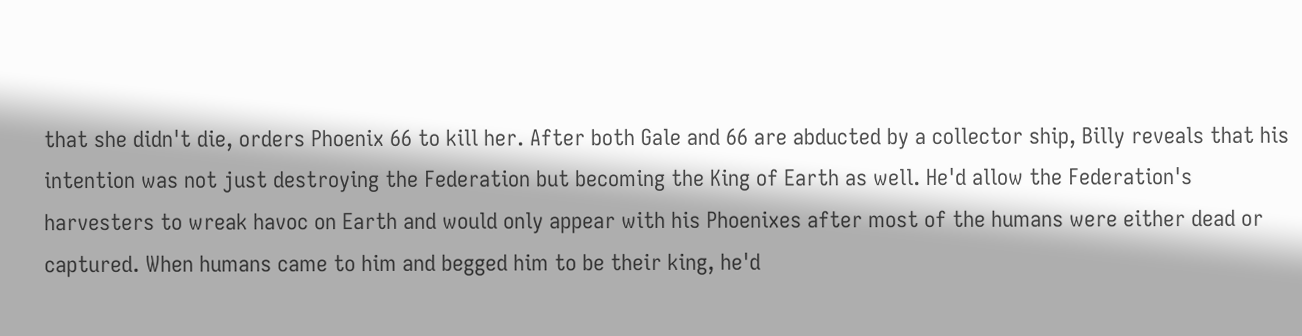that she didn't die, orders Phoenix 66 to kill her. After both Gale and 66 are abducted by a collector ship, Billy reveals that his intention was not just destroying the Federation but becoming the King of Earth as well. He'd allow the Federation's harvesters to wreak havoc on Earth and would only appear with his Phoenixes after most of the humans were either dead or captured. When humans came to him and begged him to be their king, he'd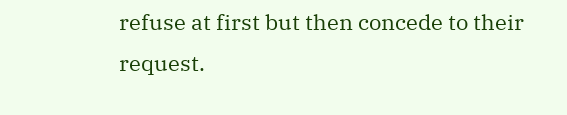refuse at first but then concede to their request.